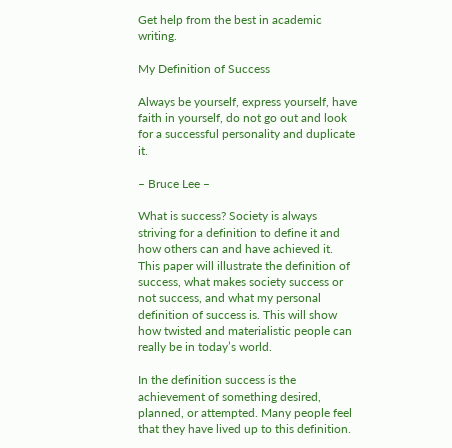Get help from the best in academic writing.

My Definition of Success

Always be yourself, express yourself, have faith in yourself, do not go out and look for a successful personality and duplicate it.

– Bruce Lee –

What is success? Society is always striving for a definition to define it and how others can and have achieved it. This paper will illustrate the definition of success, what makes society success or not success, and what my personal definition of success is. This will show how twisted and materialistic people can really be in today’s world.

In the definition success is the achievement of something desired, planned, or attempted. Many people feel that they have lived up to this definition.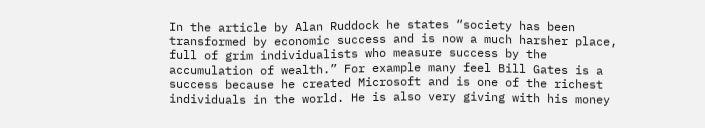In the article by Alan Ruddock he states “society has been transformed by economic success and is now a much harsher place, full of grim individualists who measure success by the accumulation of wealth.” For example many feel Bill Gates is a success because he created Microsoft and is one of the richest individuals in the world. He is also very giving with his money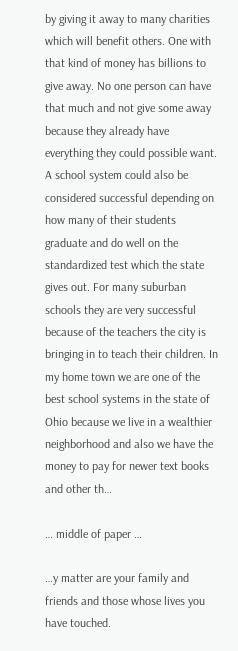by giving it away to many charities which will benefit others. One with that kind of money has billions to give away. No one person can have that much and not give some away because they already have everything they could possible want. A school system could also be considered successful depending on how many of their students graduate and do well on the standardized test which the state gives out. For many suburban schools they are very successful because of the teachers the city is bringing in to teach their children. In my home town we are one of the best school systems in the state of Ohio because we live in a wealthier neighborhood and also we have the money to pay for newer text books and other th…

… middle of paper …

…y matter are your family and friends and those whose lives you have touched.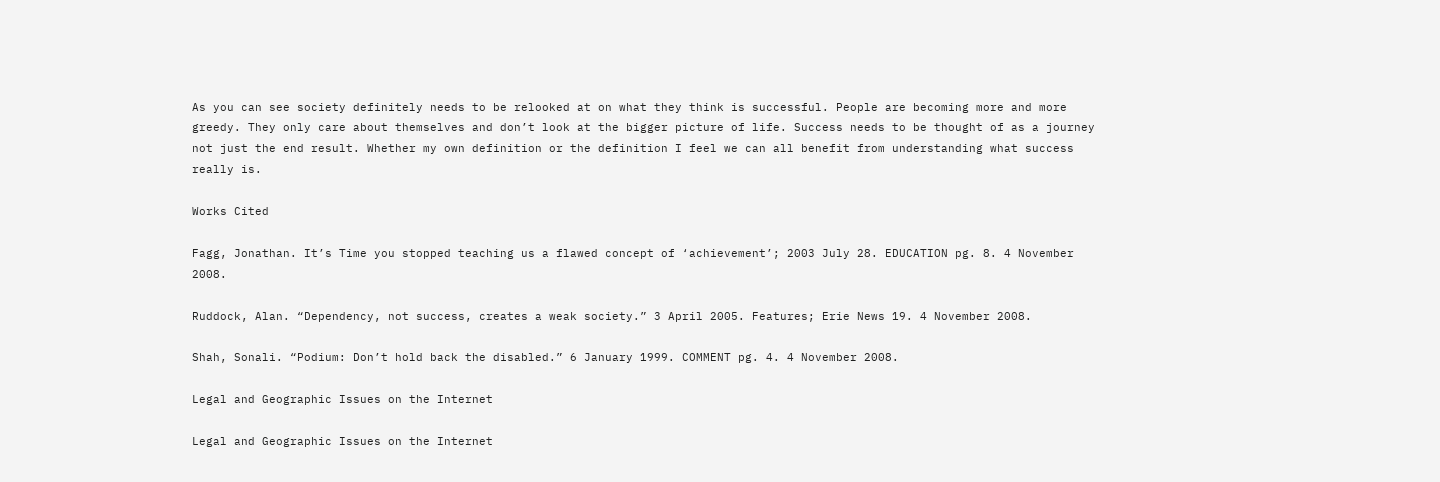As you can see society definitely needs to be relooked at on what they think is successful. People are becoming more and more greedy. They only care about themselves and don’t look at the bigger picture of life. Success needs to be thought of as a journey not just the end result. Whether my own definition or the definition I feel we can all benefit from understanding what success really is.

Works Cited

Fagg, Jonathan. It’s Time you stopped teaching us a flawed concept of ‘achievement’; 2003 July 28. EDUCATION pg. 8. 4 November 2008.

Ruddock, Alan. “Dependency, not success, creates a weak society.” 3 April 2005. Features; Erie News 19. 4 November 2008.

Shah, Sonali. “Podium: Don’t hold back the disabled.” 6 January 1999. COMMENT pg. 4. 4 November 2008.

Legal and Geographic Issues on the Internet

Legal and Geographic Issues on the Internet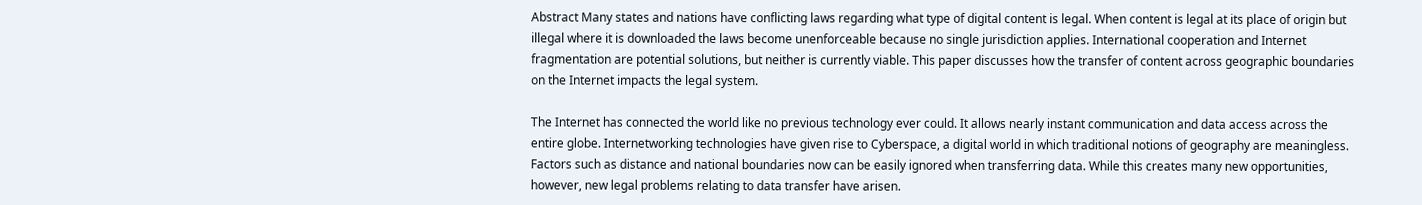Abstract Many states and nations have conflicting laws regarding what type of digital content is legal. When content is legal at its place of origin but illegal where it is downloaded the laws become unenforceable because no single jurisdiction applies. International cooperation and Internet fragmentation are potential solutions, but neither is currently viable. This paper discusses how the transfer of content across geographic boundaries on the Internet impacts the legal system.

The Internet has connected the world like no previous technology ever could. It allows nearly instant communication and data access across the entire globe. Internetworking technologies have given rise to Cyberspace, a digital world in which traditional notions of geography are meaningless. Factors such as distance and national boundaries now can be easily ignored when transferring data. While this creates many new opportunities, however, new legal problems relating to data transfer have arisen.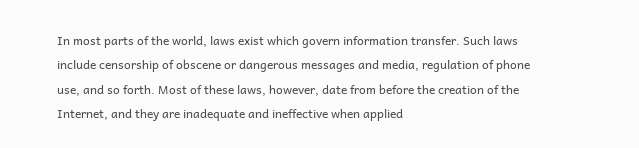In most parts of the world, laws exist which govern information transfer. Such laws include censorship of obscene or dangerous messages and media, regulation of phone use, and so forth. Most of these laws, however, date from before the creation of the Internet, and they are inadequate and ineffective when applied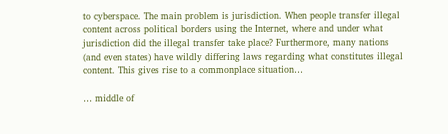to cyberspace. The main problem is jurisdiction. When people transfer illegal content across political borders using the Internet, where and under what jurisdiction did the illegal transfer take place? Furthermore, many nations (and even states) have wildly differing laws regarding what constitutes illegal content. This gives rise to a commonplace situation…

… middle of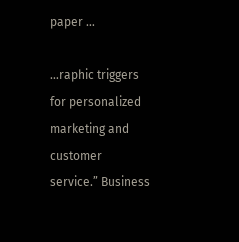paper …

…raphic triggers for personalized marketing and customer service.” Business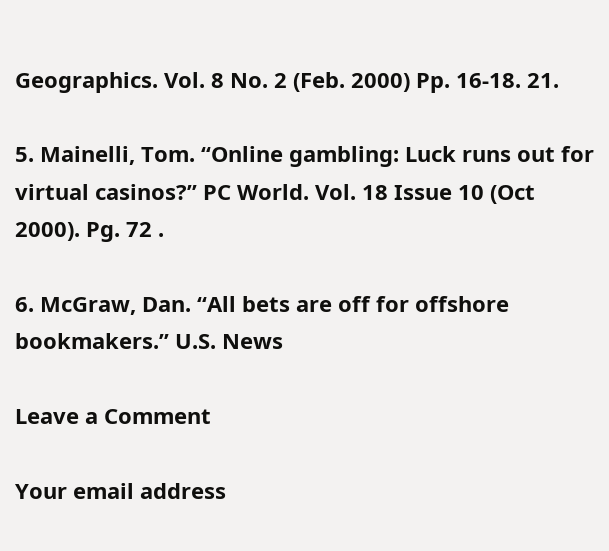Geographics. Vol. 8 No. 2 (Feb. 2000) Pp. 16-18. 21.

5. Mainelli, Tom. “Online gambling: Luck runs out for virtual casinos?” PC World. Vol. 18 Issue 10 (Oct 2000). Pg. 72 .

6. McGraw, Dan. “All bets are off for offshore bookmakers.” U.S. News

Leave a Comment

Your email address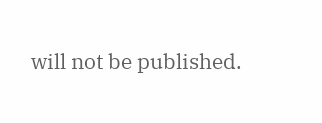will not be published.